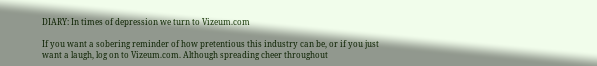DIARY: In times of depression we turn to Vizeum.com

If you want a sobering reminder of how pretentious this industry can be, or if you just want a laugh, log on to Vizeum.com. Although spreading cheer throughout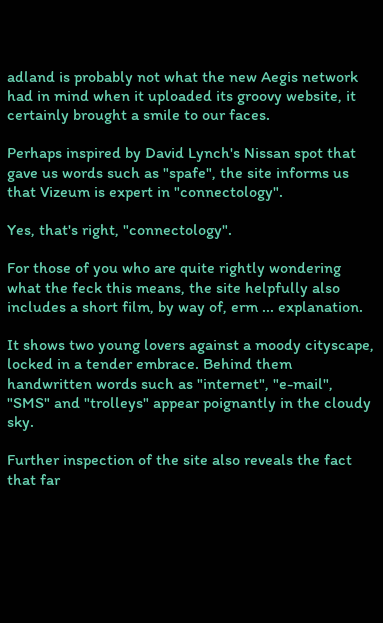adland is probably not what the new Aegis network had in mind when it uploaded its groovy website, it certainly brought a smile to our faces.

Perhaps inspired by David Lynch's Nissan spot that gave us words such as "spafe", the site informs us that Vizeum is expert in "connectology".

Yes, that's right, "connectology".

For those of you who are quite rightly wondering what the feck this means, the site helpfully also includes a short film, by way of, erm ... explanation.

It shows two young lovers against a moody cityscape, locked in a tender embrace. Behind them handwritten words such as "internet", "e-mail", "SMS" and "trolleys" appear poignantly in the cloudy sky.

Further inspection of the site also reveals the fact that far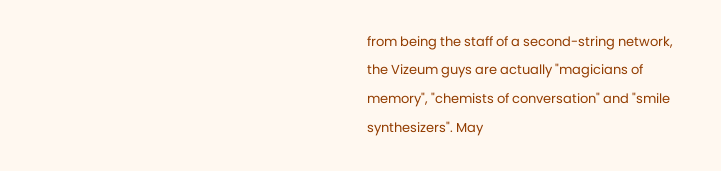from being the staff of a second-string network, the Vizeum guys are actually "magicians of memory", "chemists of conversation" and "smile synthesizers". May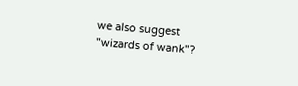we also suggest "wizards of wank"?